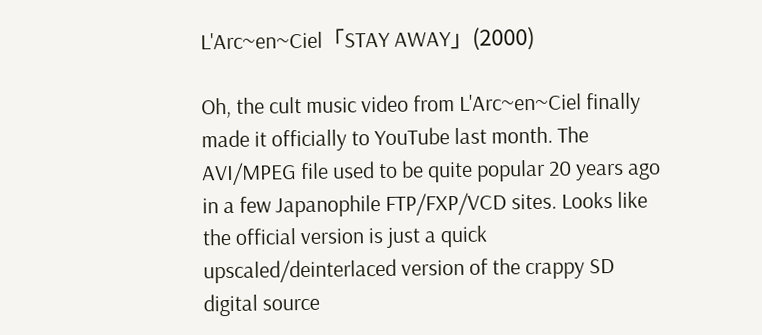L'Arc~en~Ciel「STAY AWAY」(2000)

Oh, the cult music video from L'Arc~en~Ciel finally made it officially to YouTube last month. The AVI/MPEG file used to be quite popular 20 years ago in a few Japanophile FTP/FXP/VCD sites. Looks like the official version is just a quick upscaled/deinterlaced version of the crappy SD digital source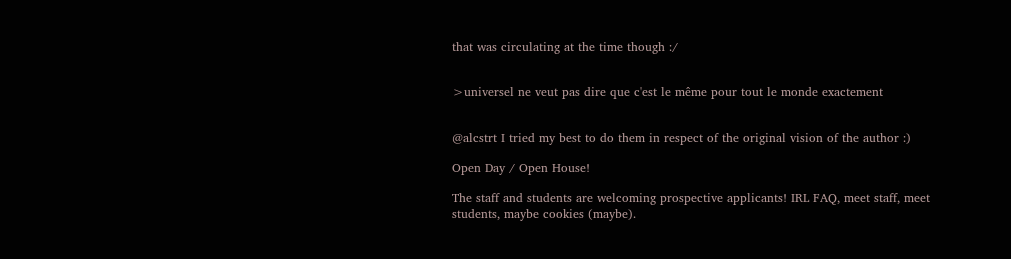that was circulating at the time though :/


>universel ne veut pas dire que c'est le même pour tout le monde exactement


@alcstrt I tried my best to do them in respect of the original vision of the author :)

Open Day / Open House!

The staff and students are welcoming prospective applicants! IRL FAQ, meet staff, meet students, maybe cookies (maybe).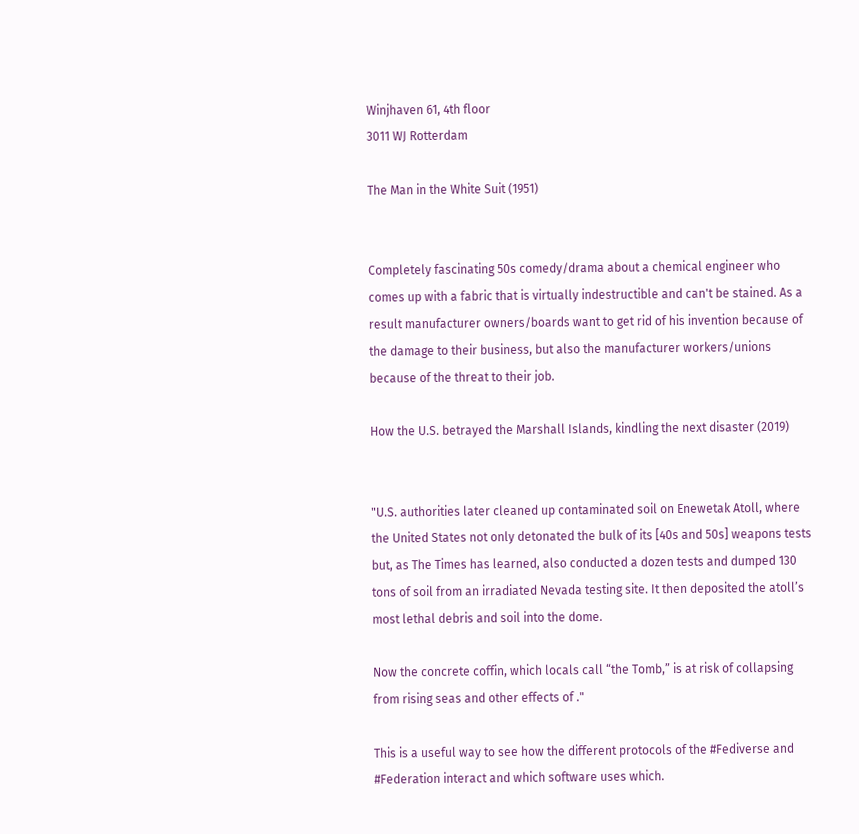Winjhaven 61, 4th floor
3011 WJ Rotterdam

The Man in the White Suit (1951)


Completely fascinating 50s comedy/drama about a chemical engineer who comes up with a fabric that is virtually indestructible and can't be stained. As a result manufacturer owners/boards want to get rid of his invention because of the damage to their business, but also the manufacturer workers/unions because of the threat to their job.

How the U.S. betrayed the Marshall Islands, kindling the next disaster (2019)


"U.S. authorities later cleaned up contaminated soil on Enewetak Atoll, where the United States not only detonated the bulk of its [40s and 50s] weapons tests but, as The Times has learned, also conducted a dozen tests and dumped 130 tons of soil from an irradiated Nevada testing site. It then deposited the atoll’s most lethal debris and soil into the dome.

Now the concrete coffin, which locals call “the Tomb,” is at risk of collapsing from rising seas and other effects of ."

This is a useful way to see how the different protocols of the #Fediverse and #Federation interact and which software uses which.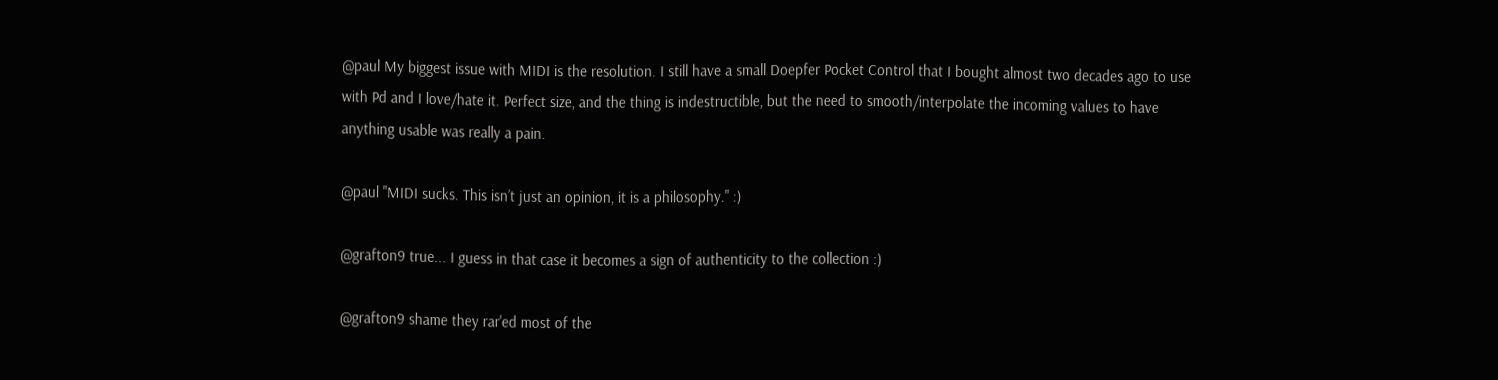@paul My biggest issue with MIDI is the resolution. I still have a small Doepfer Pocket Control that I bought almost two decades ago to use with Pd and I love/hate it. Perfect size, and the thing is indestructible, but the need to smooth/interpolate the incoming values to have anything usable was really a pain.

@paul "MIDI sucks. This isn’t just an opinion, it is a philosophy." :)

@grafton9 true... I guess in that case it becomes a sign of authenticity to the collection :)

@grafton9 shame they rar'ed most of the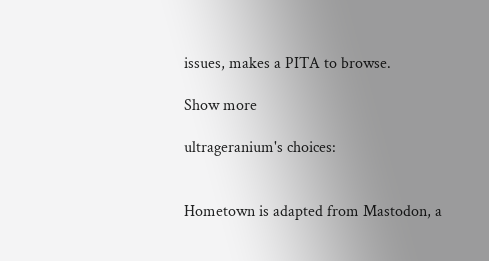issues, makes a PITA to browse.

Show more

ultrageranium's choices:


Hometown is adapted from Mastodon, a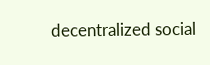decentralized social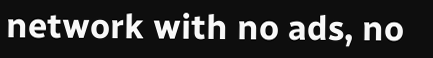network with no ads, no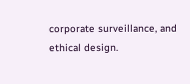corporate surveillance, and ethical design.